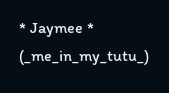* Jaymee * (_me_in_my_tutu_)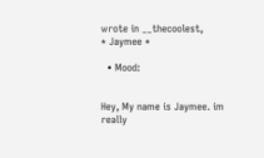wrote in __thecoolest,
* Jaymee *

  • Mood:


Hey, My name is Jaymee. im really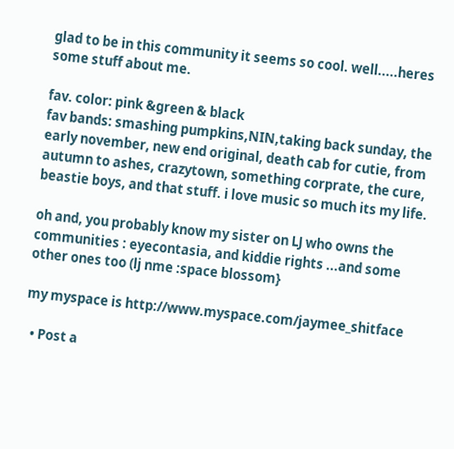glad to be in this community it seems so cool. well.....heres some stuff about me.

fav. color: pink &green & black
fav bands: smashing pumpkins,NIN,taking back sunday, the early november, new end original, death cab for cutie, from autumn to ashes, crazytown, something corprate, the cure, beastie boys, and that stuff. i love music so much its my life.

oh and, you probably know my sister on LJ who owns the communities : eyecontasia, and kiddie rights ...and some other ones too (lj nme :space blossom}

my myspace is http://www.myspace.com/jaymee_shitface

  • Post a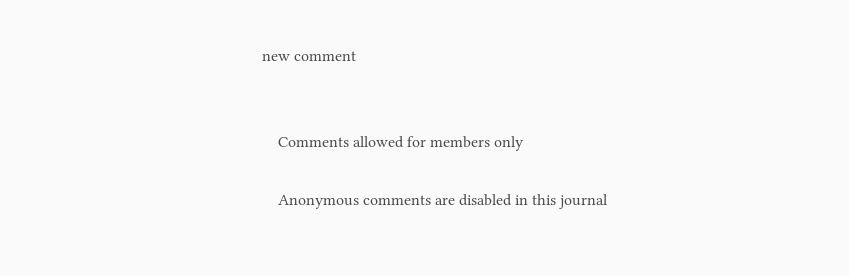new comment


    Comments allowed for members only

    Anonymous comments are disabled in this journal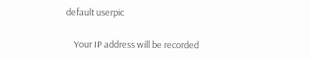default userpic

    Your IP address will be recorded